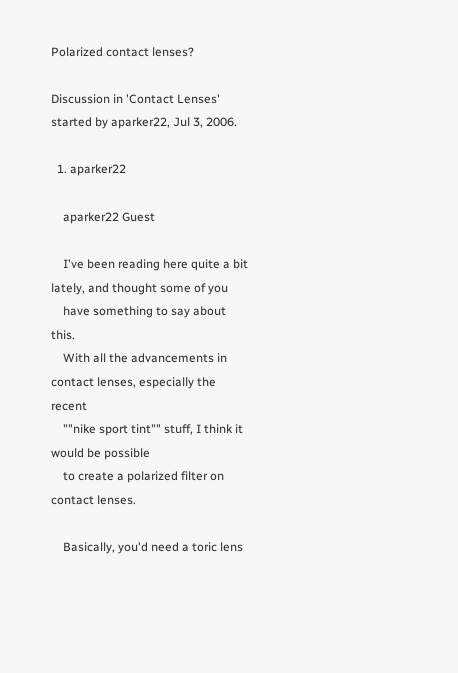Polarized contact lenses?

Discussion in 'Contact Lenses' started by aparker22, Jul 3, 2006.

  1. aparker22

    aparker22 Guest

    I've been reading here quite a bit lately, and thought some of you
    have something to say about this.
    With all the advancements in contact lenses, especially the recent
    ""nike sport tint"" stuff, I think it would be possible
    to create a polarized filter on contact lenses.

    Basically, you'd need a toric lens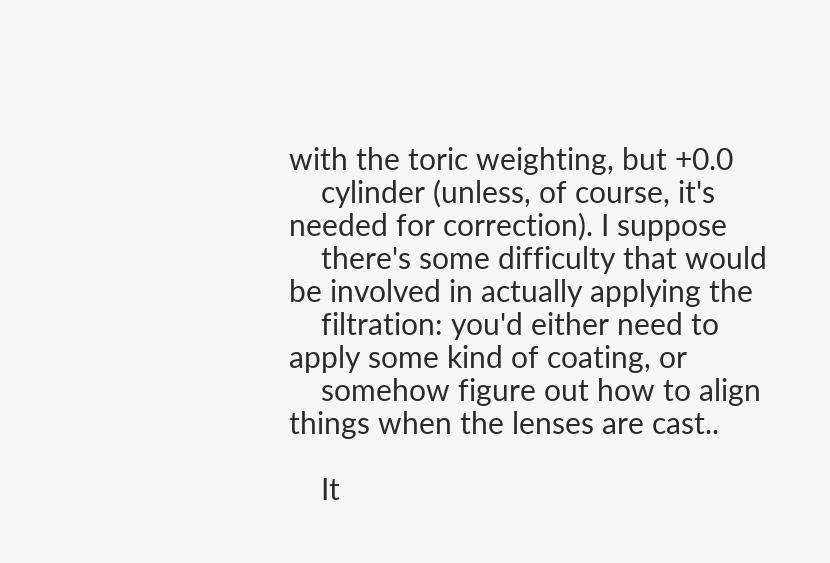with the toric weighting, but +0.0
    cylinder (unless, of course, it's needed for correction). I suppose
    there's some difficulty that would be involved in actually applying the
    filtration: you'd either need to apply some kind of coating, or
    somehow figure out how to align things when the lenses are cast..

    It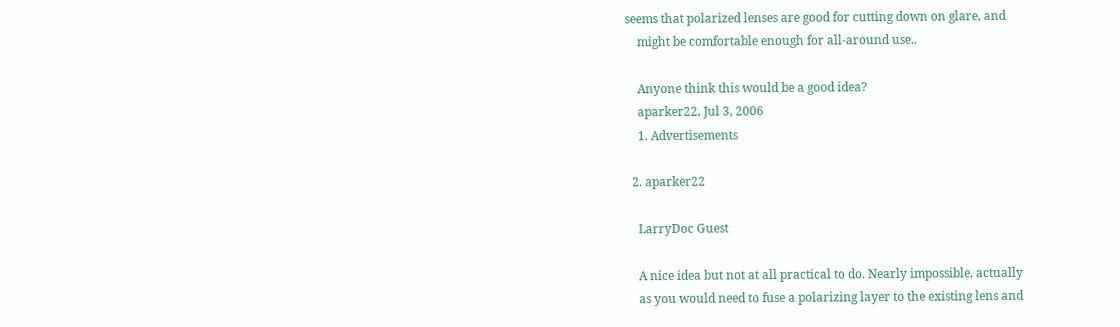seems that polarized lenses are good for cutting down on glare, and
    might be comfortable enough for all-around use..

    Anyone think this would be a good idea?
    aparker22, Jul 3, 2006
    1. Advertisements

  2. aparker22

    LarryDoc Guest

    A nice idea but not at all practical to do. Nearly impossible, actually
    as you would need to fuse a polarizing layer to the existing lens and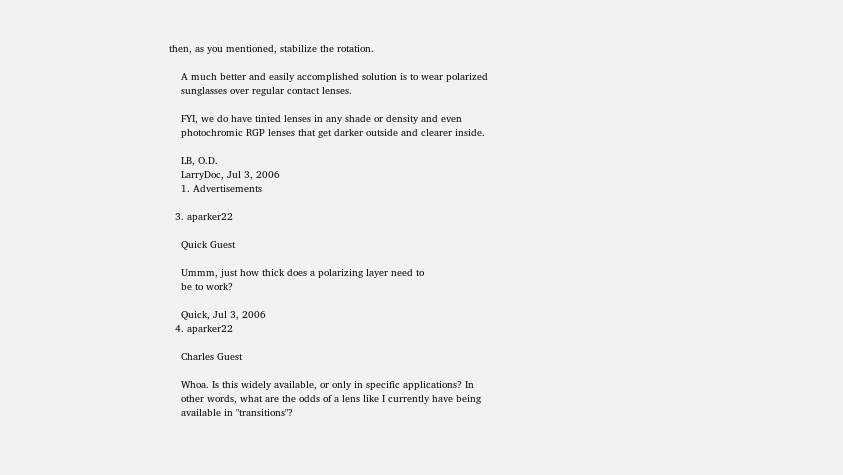then, as you mentioned, stabilize the rotation.

    A much better and easily accomplished solution is to wear polarized
    sunglasses over regular contact lenses.

    FYI, we do have tinted lenses in any shade or density and even
    photochromic RGP lenses that get darker outside and clearer inside.

    LB, O.D.
    LarryDoc, Jul 3, 2006
    1. Advertisements

  3. aparker22

    Quick Guest

    Ummm, just how thick does a polarizing layer need to
    be to work?

    Quick, Jul 3, 2006
  4. aparker22

    Charles Guest

    Whoa. Is this widely available, or only in specific applications? In
    other words, what are the odds of a lens like I currently have being
    available in "transitions"?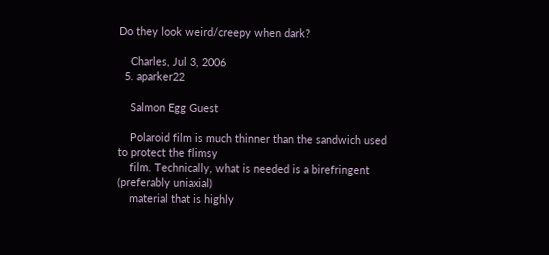Do they look weird/creepy when dark?

    Charles, Jul 3, 2006
  5. aparker22

    Salmon Egg Guest

    Polaroid film is much thinner than the sandwich used to protect the flimsy
    film. Technically, what is needed is a birefringent (preferably uniaxial)
    material that is highly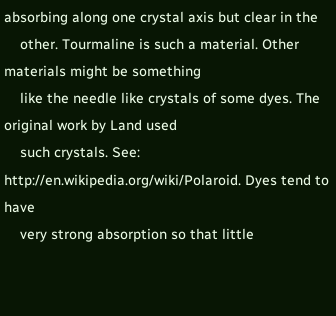absorbing along one crystal axis but clear in the
    other. Tourmaline is such a material. Other materials might be something
    like the needle like crystals of some dyes. The original work by Land used
    such crystals. See: http://en.wikipedia.org/wiki/Polaroid. Dyes tend to have
    very strong absorption so that little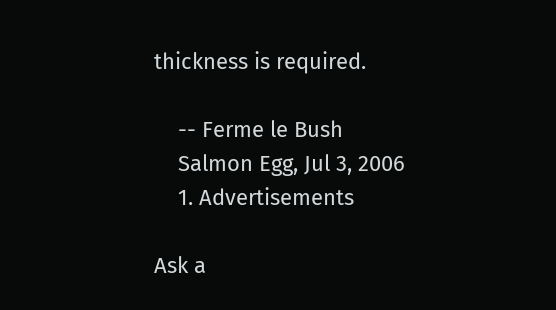thickness is required.

    -- Ferme le Bush
    Salmon Egg, Jul 3, 2006
    1. Advertisements

Ask a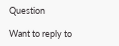Question

Want to reply to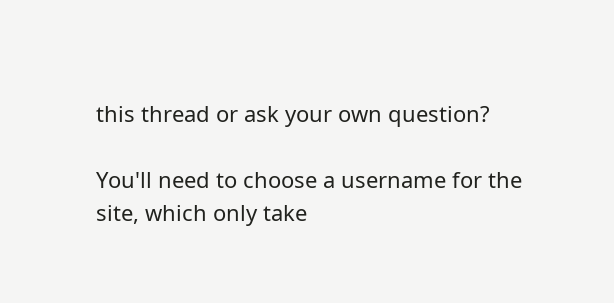this thread or ask your own question?

You'll need to choose a username for the site, which only take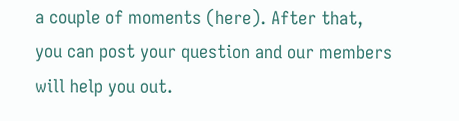a couple of moments (here). After that, you can post your question and our members will help you out.